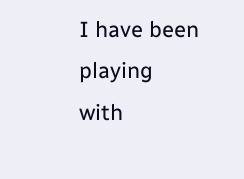I have been playing with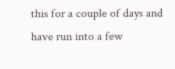this for a couple of days and have run into a few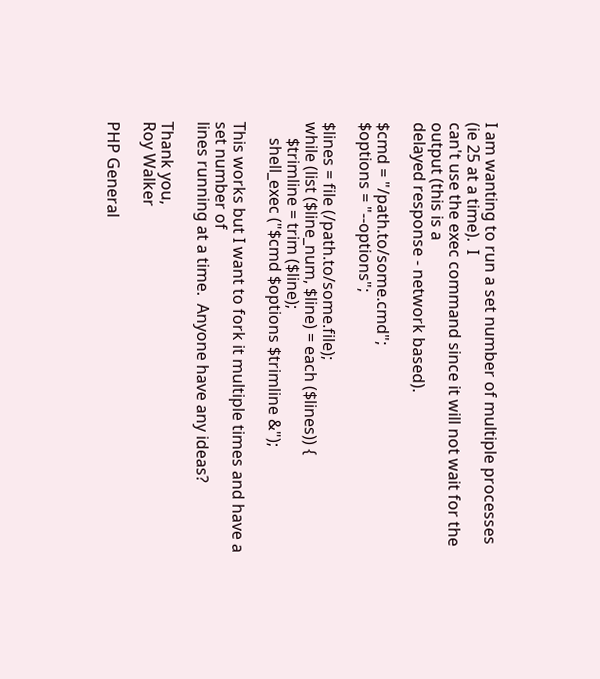I am wanting to run a set number of multiple processes (ie 25 at a time).  I
can't use the exec command since it will not wait for the output (this is a
delayed response - network based).

$cmd = "/path.to/some.cmd";
$options = "--options";

$lines = file (/path.to/some.file);
while (list ($line_num, $line) = each ($lines)) {
    $trimline = trim ($line);
    shell_exec ("$cmd $options $trimline &");

This works but I want to fork it multiple times and have a set number of
lines running at a time.  Anyone have any ideas?

Thank you,
Roy Walker

PHP General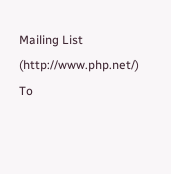Mailing List (http://www.php.net/)
To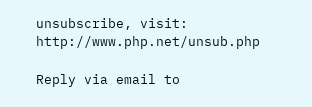unsubscribe, visit: http://www.php.net/unsub.php

Reply via email to